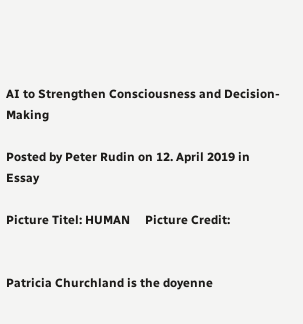AI to Strengthen Consciousness and Decision-Making

Posted by Peter Rudin on 12. April 2019 in Essay

Picture Titel: HUMAN     Picture Credit:


Patricia Churchland is the doyenne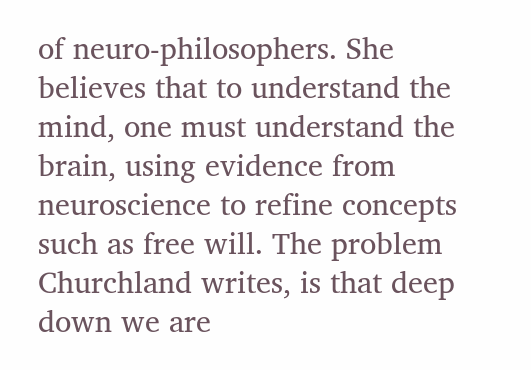of neuro-philosophers. She believes that to understand the mind, one must understand the brain, using evidence from neuroscience to refine concepts such as free will. The problem Churchland writes, is that deep down we are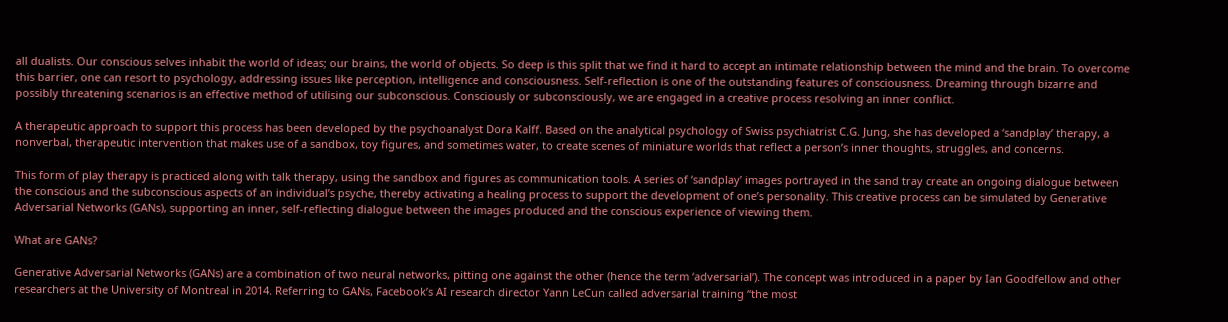all dualists. Our conscious selves inhabit the world of ideas; our brains, the world of objects. So deep is this split that we find it hard to accept an intimate relationship between the mind and the brain. To overcome this barrier, one can resort to psychology, addressing issues like perception, intelligence and consciousness. Self-reflection is one of the outstanding features of consciousness. Dreaming through bizarre and possibly threatening scenarios is an effective method of utilising our subconscious. Consciously or subconsciously, we are engaged in a creative process resolving an inner conflict.

A therapeutic approach to support this process has been developed by the psychoanalyst Dora Kalff. Based on the analytical psychology of Swiss psychiatrist C.G. Jung, she has developed a ‘sandplay’ therapy, a nonverbal, therapeutic intervention that makes use of a sandbox, toy figures, and sometimes water, to create scenes of miniature worlds that reflect a person’s inner thoughts, struggles, and concerns.

This form of play therapy is practiced along with talk therapy, using the sandbox and figures as communication tools. A series of ‘sandplay’ images portrayed in the sand tray create an ongoing dialogue between the conscious and the subconscious aspects of an individual’s psyche, thereby activating a healing process to support the development of one’s personality. This creative process can be simulated by Generative Adversarial Networks (GANs), supporting an inner, self-reflecting dialogue between the images produced and the conscious experience of viewing them.

What are GANs?

Generative Adversarial Networks (GANs) are a combination of two neural networks, pitting one against the other (hence the term ‘adversarial’). The concept was introduced in a paper by Ian Goodfellow and other researchers at the University of Montreal in 2014. Referring to GANs, Facebook’s AI research director Yann LeCun called adversarial training “the most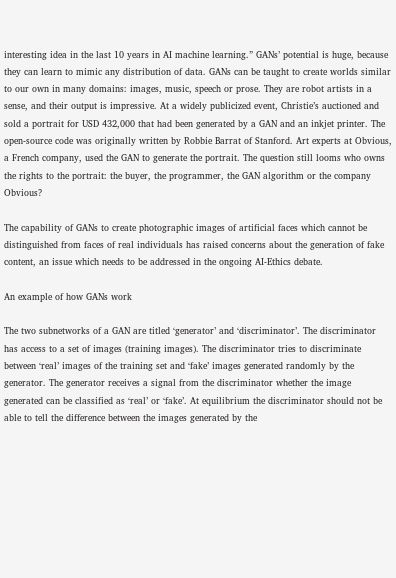interesting idea in the last 10 years in AI machine learning.” GANs’ potential is huge, because they can learn to mimic any distribution of data. GANs can be taught to create worlds similar to our own in many domains: images, music, speech or prose. They are robot artists in a sense, and their output is impressive. At a widely publicized event, Christie’s auctioned and sold a portrait for USD 432,000 that had been generated by a GAN and an inkjet printer. The open-source code was originally written by Robbie Barrat of Stanford. Art experts at Obvious, a French company, used the GAN to generate the portrait. The question still looms who owns the rights to the portrait: the buyer, the programmer, the GAN algorithm or the company Obvious?

The capability of GANs to create photographic images of artificial faces which cannot be distinguished from faces of real individuals has raised concerns about the generation of fake content, an issue which needs to be addressed in the ongoing AI-Ethics debate.

An example of how GANs work

The two subnetworks of a GAN are titled ‘generator’ and ‘discriminator’. The discriminator has access to a set of images (training images). The discriminator tries to discriminate between ‘real’ images of the training set and ‘fake’ images generated randomly by the generator. The generator receives a signal from the discriminator whether the image generated can be classified as ‘real’ or ‘fake’. At equilibrium the discriminator should not be able to tell the difference between the images generated by the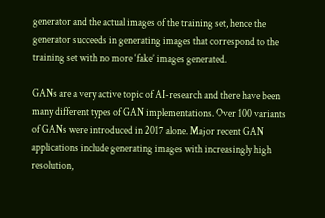generator and the actual images of the training set, hence the generator succeeds in generating images that correspond to the training set with no more ‘fake’ images generated.

GANs are a very active topic of AI-research and there have been many different types of GAN implementations. Over 100 variants of GANs were introduced in 2017 alone. Major recent GAN applications include generating images with increasingly high resolution,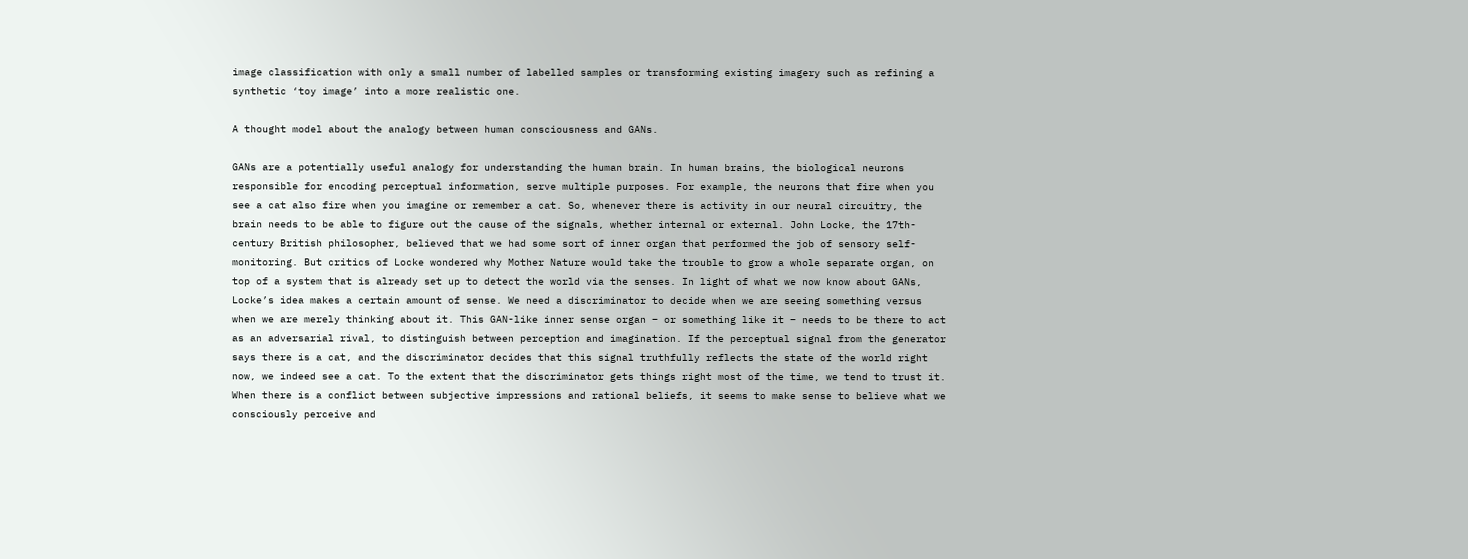image classification with only a small number of labelled samples or transforming existing imagery such as refining a synthetic ‘toy image’ into a more realistic one.

A thought model about the analogy between human consciousness and GANs.

GANs are a potentially useful analogy for understanding the human brain. In human brains, the biological neurons responsible for encoding perceptual information, serve multiple purposes. For example, the neurons that fire when you see a cat also fire when you imagine or remember a cat. So, whenever there is activity in our neural circuitry, the brain needs to be able to figure out the cause of the signals, whether internal or external. John Locke, the 17th-century British philosopher, believed that we had some sort of inner organ that performed the job of sensory self-monitoring. But critics of Locke wondered why Mother Nature would take the trouble to grow a whole separate organ, on top of a system that is already set up to detect the world via the senses. In light of what we now know about GANs, Locke’s idea makes a certain amount of sense. We need a discriminator to decide when we are seeing something versus when we are merely thinking about it. This GAN-like inner sense organ – or something like it – needs to be there to act as an adversarial rival, to distinguish between perception and imagination. If the perceptual signal from the generator says there is a cat, and the discriminator decides that this signal truthfully reflects the state of the world right now, we indeed see a cat. To the extent that the discriminator gets things right most of the time, we tend to trust it. When there is a conflict between subjective impressions and rational beliefs, it seems to make sense to believe what we consciously perceive and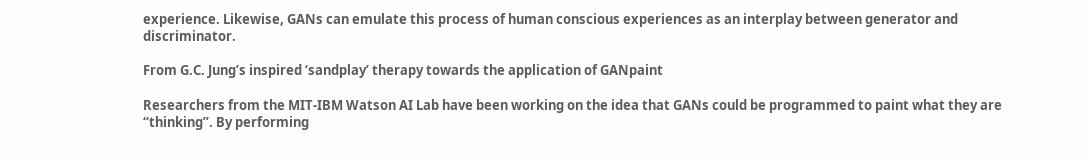experience. Likewise, GANs can emulate this process of human conscious experiences as an interplay between generator and discriminator.

From G.C. Jung’s inspired ‘sandplay’ therapy towards the application of GANpaint

Researchers from the MIT-IBM Watson AI Lab have been working on the idea that GANs could be programmed to paint what they are “thinking”. By performing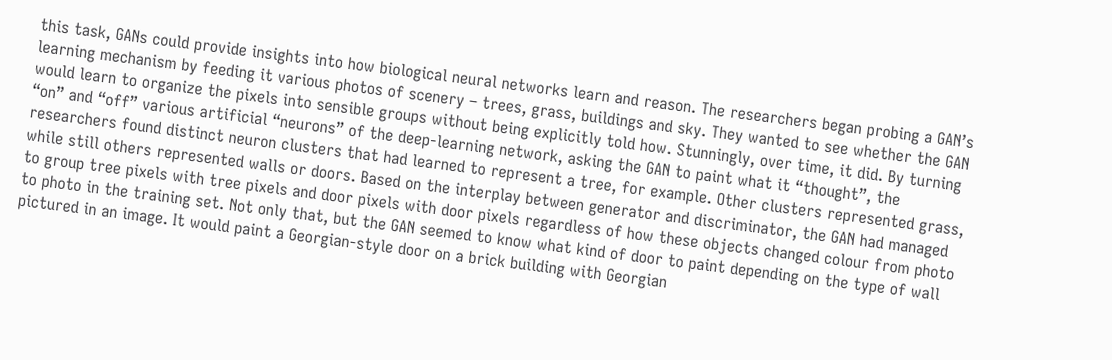this task, GANs could provide insights into how biological neural networks learn and reason. The researchers began probing a GAN’s learning mechanism by feeding it various photos of scenery – trees, grass, buildings and sky. They wanted to see whether the GAN would learn to organize the pixels into sensible groups without being explicitly told how. Stunningly, over time, it did. By turning “on” and “off” various artificial “neurons” of the deep-learning network, asking the GAN to paint what it “thought”, the researchers found distinct neuron clusters that had learned to represent a tree, for example. Other clusters represented grass, while still others represented walls or doors. Based on the interplay between generator and discriminator, the GAN had managed to group tree pixels with tree pixels and door pixels with door pixels regardless of how these objects changed colour from photo to photo in the training set. Not only that, but the GAN seemed to know what kind of door to paint depending on the type of wall pictured in an image. It would paint a Georgian-style door on a brick building with Georgian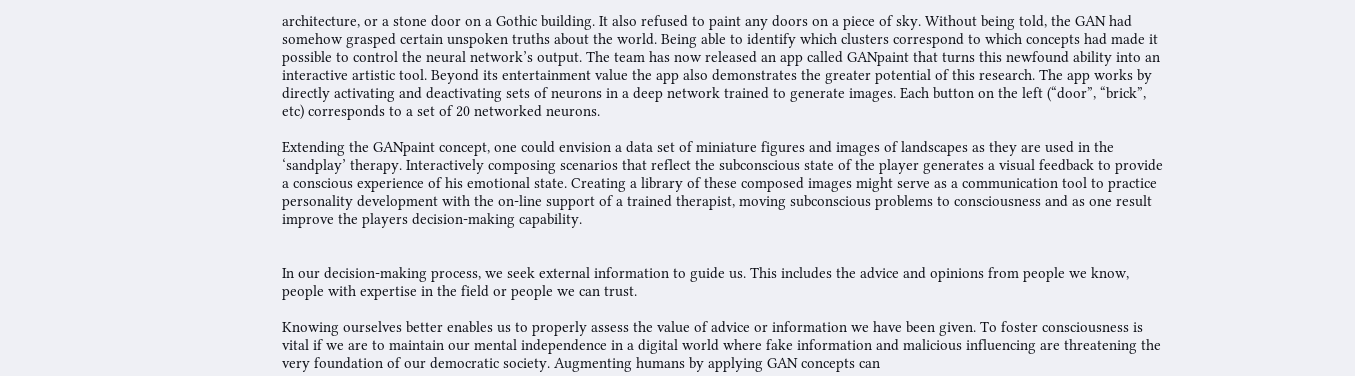architecture, or a stone door on a Gothic building. It also refused to paint any doors on a piece of sky. Without being told, the GAN had somehow grasped certain unspoken truths about the world. Being able to identify which clusters correspond to which concepts had made it possible to control the neural network’s output. The team has now released an app called GANpaint that turns this newfound ability into an interactive artistic tool. Beyond its entertainment value the app also demonstrates the greater potential of this research. The app works by directly activating and deactivating sets of neurons in a deep network trained to generate images. Each button on the left (“door”, “brick”, etc) corresponds to a set of 20 networked neurons.

Extending the GANpaint concept, one could envision a data set of miniature figures and images of landscapes as they are used in the ‘sandplay’ therapy. Interactively composing scenarios that reflect the subconscious state of the player generates a visual feedback to provide a conscious experience of his emotional state. Creating a library of these composed images might serve as a communication tool to practice personality development with the on-line support of a trained therapist, moving subconscious problems to consciousness and as one result improve the players decision-making capability.


In our decision-making process, we seek external information to guide us. This includes the advice and opinions from people we know, people with expertise in the field or people we can trust.

Knowing ourselves better enables us to properly assess the value of advice or information we have been given. To foster consciousness is vital if we are to maintain our mental independence in a digital world where fake information and malicious influencing are threatening the very foundation of our democratic society. Augmenting humans by applying GAN concepts can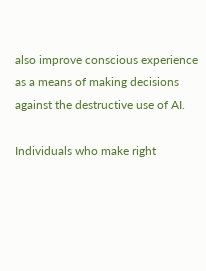also improve conscious experience as a means of making decisions against the destructive use of AI.

Individuals who make right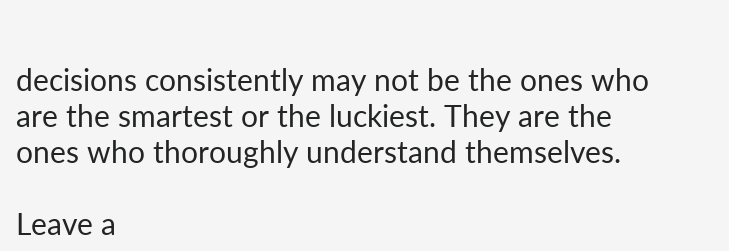decisions consistently may not be the ones who are the smartest or the luckiest. They are the ones who thoroughly understand themselves.

Leave a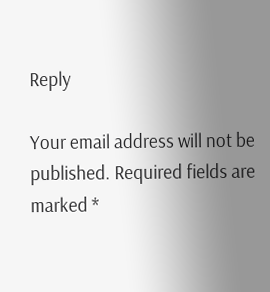Reply

Your email address will not be published. Required fields are marked *